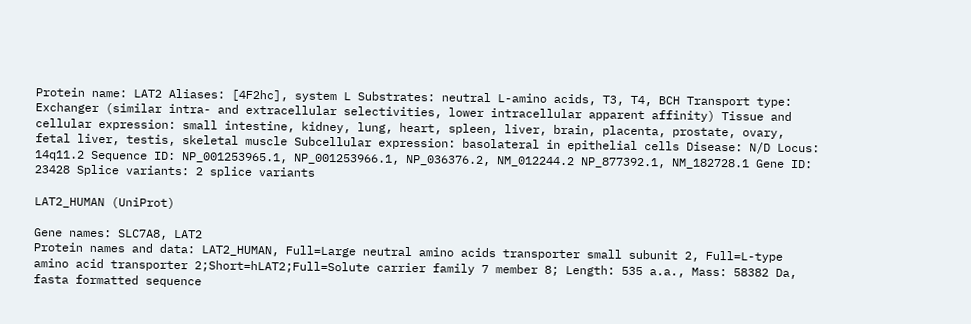Protein name: LAT2 Aliases: [4F2hc], system L Substrates: neutral L-amino acids, T3, T4, BCH Transport type: Exchanger (similar intra- and extracellular selectivities, lower intracellular apparent affinity) Tissue and cellular expression: small intestine, kidney, lung, heart, spleen, liver, brain, placenta, prostate, ovary, fetal liver, testis, skeletal muscle Subcellular expression: basolateral in epithelial cells Disease: N/D Locus: 14q11.2 Sequence ID: NP_001253965.1, NP_001253966.1, NP_036376.2, NM_012244.2 NP_877392.1, NM_182728.1 Gene ID: 23428 Splice variants: 2 splice variants

LAT2_HUMAN (UniProt)

Gene names: SLC7A8, LAT2
Protein names and data: LAT2_HUMAN, Full=Large neutral amino acids transporter small subunit 2, Full=L-type amino acid transporter 2;Short=hLAT2;Full=Solute carrier family 7 member 8; Length: 535 a.a., Mass: 58382 Da,
fasta formatted sequence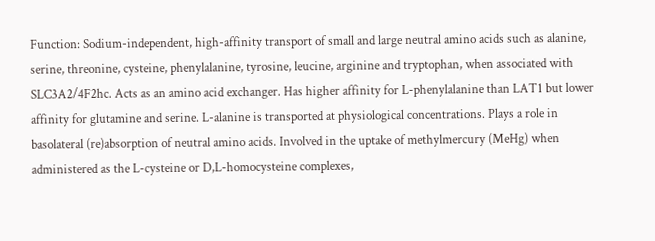Function: Sodium-independent, high-affinity transport of small and large neutral amino acids such as alanine, serine, threonine, cysteine, phenylalanine, tyrosine, leucine, arginine and tryptophan, when associated with SLC3A2/4F2hc. Acts as an amino acid exchanger. Has higher affinity for L-phenylalanine than LAT1 but lower affinity for glutamine and serine. L-alanine is transported at physiological concentrations. Plays a role in basolateral (re)absorption of neutral amino acids. Involved in the uptake of methylmercury (MeHg) when administered as the L-cysteine or D,L-homocysteine complexes,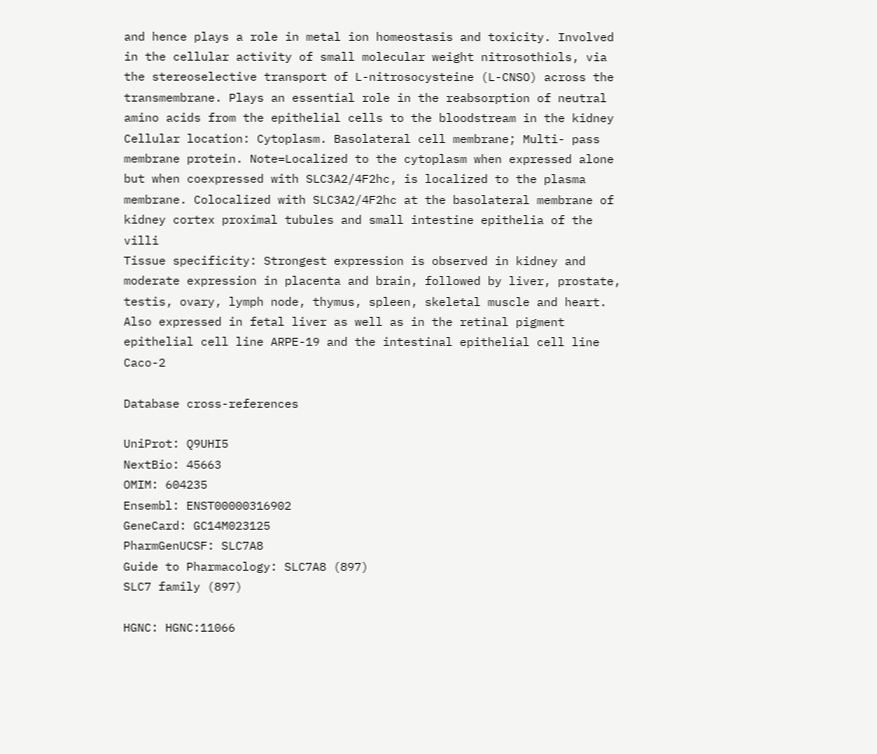and hence plays a role in metal ion homeostasis and toxicity. Involved in the cellular activity of small molecular weight nitrosothiols, via the stereoselective transport of L-nitrosocysteine (L-CNSO) across the transmembrane. Plays an essential role in the reabsorption of neutral amino acids from the epithelial cells to the bloodstream in the kidney
Cellular location: Cytoplasm. Basolateral cell membrane; Multi- pass membrane protein. Note=Localized to the cytoplasm when expressed alone but when coexpressed with SLC3A2/4F2hc, is localized to the plasma membrane. Colocalized with SLC3A2/4F2hc at the basolateral membrane of kidney cortex proximal tubules and small intestine epithelia of the villi
Tissue specificity: Strongest expression is observed in kidney and moderate expression in placenta and brain, followed by liver, prostate, testis, ovary, lymph node, thymus, spleen, skeletal muscle and heart. Also expressed in fetal liver as well as in the retinal pigment epithelial cell line ARPE-19 and the intestinal epithelial cell line Caco-2

Database cross-references

UniProt: Q9UHI5
NextBio: 45663
OMIM: 604235
Ensembl: ENST00000316902
GeneCard: GC14M023125
PharmGenUCSF: SLC7A8
Guide to Pharmacology: SLC7A8 (897)
SLC7 family (897)

HGNC: HGNC:11066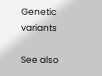Genetic variants

See also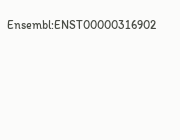Ensembl:ENST00000316902